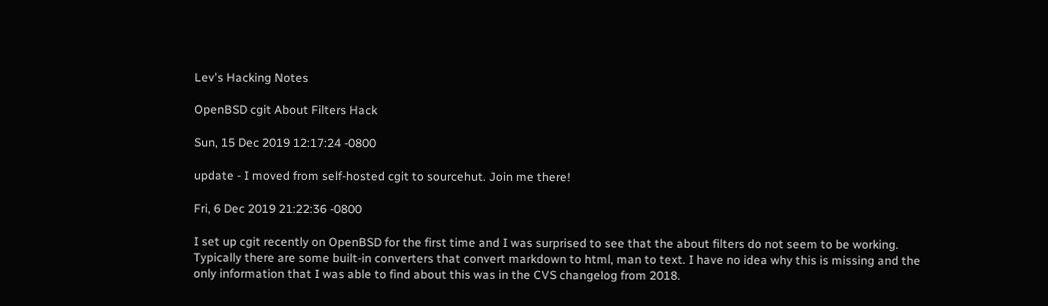Lev's Hacking Notes

OpenBSD cgit About Filters Hack

Sun, 15 Dec 2019 12:17:24 -0800

update - I moved from self-hosted cgit to sourcehut. Join me there!

Fri, 6 Dec 2019 21:22:36 -0800

I set up cgit recently on OpenBSD for the first time and I was surprised to see that the about filters do not seem to be working. Typically there are some built-in converters that convert markdown to html, man to text. I have no idea why this is missing and the only information that I was able to find about this was in the CVS changelog from 2018.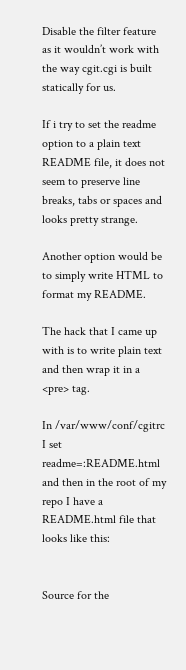Disable the filter feature as it wouldn’t work with the way cgit.cgi is built statically for us.

If i try to set the readme option to a plain text README file, it does not seem to preserve line breaks, tabs or spaces and looks pretty strange.

Another option would be to simply write HTML to format my README.

The hack that I came up with is to write plain text and then wrap it in a <pre> tag.

In /var/www/conf/cgitrc I set readme=:README.html and then in the root of my repo I have a README.html file that looks like this:


Source for the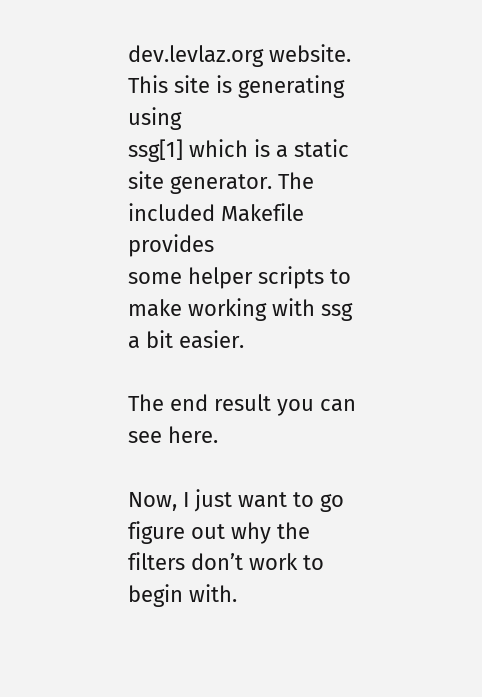dev.levlaz.org website. This site is generating using
ssg[1] which is a static site generator. The included Makefile provides
some helper scripts to make working with ssg a bit easier.

The end result you can see here.

Now, I just want to go figure out why the filters don’t work to begin with.